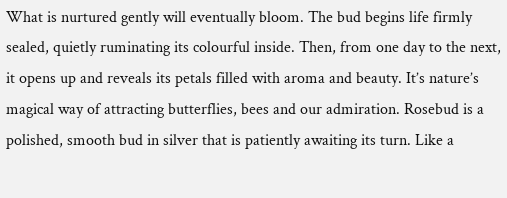What is nurtured gently will eventually bloom. The bud begins life firmly sealed, quietly ruminating its colourful inside. Then, from one day to the next, it opens up and reveals its petals filled with aroma and beauty. It’s nature’s magical way of attracting butterflies, bees and our admiration. Rosebud is a polished, smooth bud in silver that is patiently awaiting its turn. Like a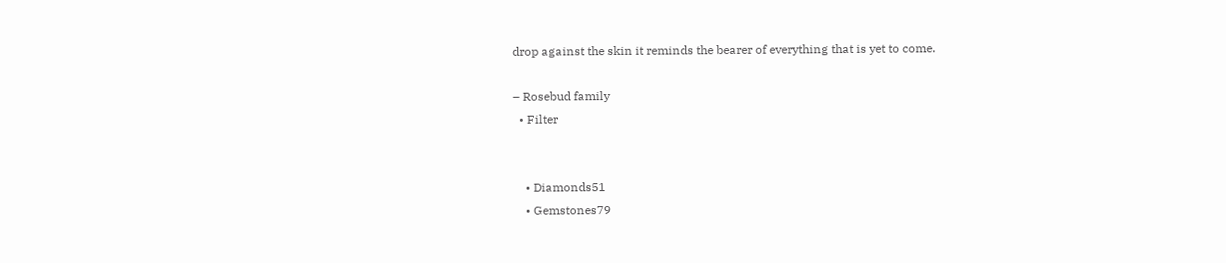drop against the skin it reminds the bearer of everything that is yet to come.

– Rosebud family
  • Filter


    • Diamonds51
    • Gemstones79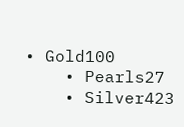• Gold100
    • Pearls27
    • Silver423